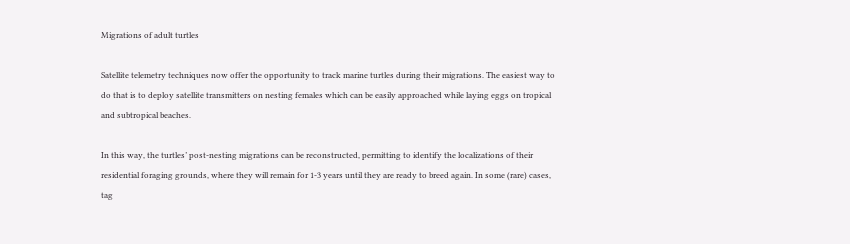Migrations of adult turtles

Satellite telemetry techniques now offer the opportunity to track marine turtles during their migrations. The easiest way to do that is to deploy satellite transmitters on nesting females which can be easily approached while laying eggs on tropical and subtropical beaches.

In this way, the turtles’ post-nesting migrations can be reconstructed, permitting to identify the localizations of their residential foraging grounds, where they will remain for 1-3 years until they are ready to breed again. In some (rare) cases, tag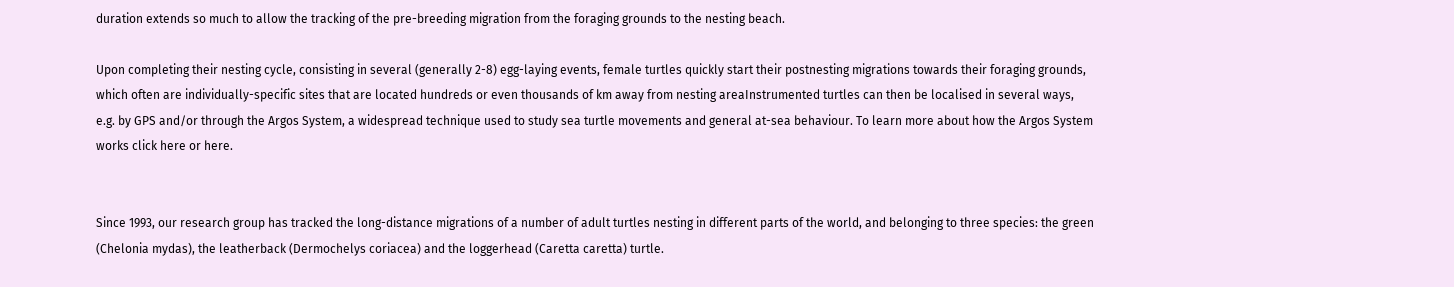duration extends so much to allow the tracking of the pre-breeding migration from the foraging grounds to the nesting beach.

Upon completing their nesting cycle, consisting in several (generally 2-8) egg-laying events, female turtles quickly start their postnesting migrations towards their foraging grounds, which often are individually-specific sites that are located hundreds or even thousands of km away from nesting areaInstrumented turtles can then be localised in several ways, e.g. by GPS and/or through the Argos System, a widespread technique used to study sea turtle movements and general at-sea behaviour. To learn more about how the Argos System works click here or here.


Since 1993, our research group has tracked the long-distance migrations of a number of adult turtles nesting in different parts of the world, and belonging to three species: the green (Chelonia mydas), the leatherback (Dermochelys coriacea) and the loggerhead (Caretta caretta) turtle.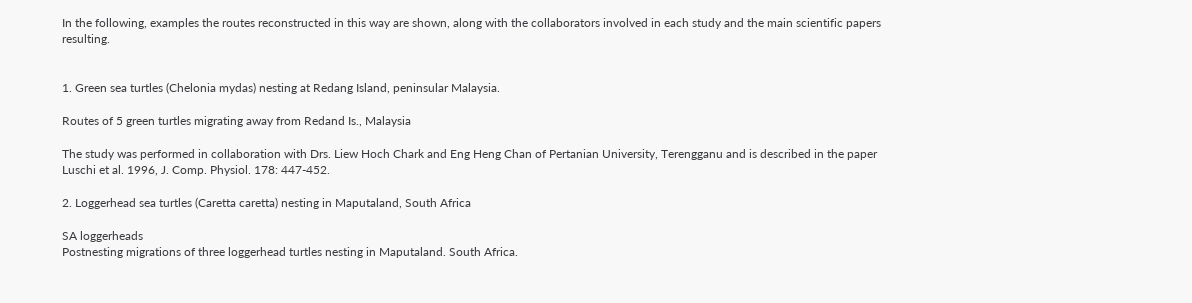In the following, examples the routes reconstructed in this way are shown, along with the collaborators involved in each study and the main scientific papers resulting.


1. Green sea turtles (Chelonia mydas) nesting at Redang Island, peninsular Malaysia.

Routes of 5 green turtles migrating away from Redand Is., Malaysia

The study was performed in collaboration with Drs. Liew Hoch Chark and Eng Heng Chan of Pertanian University, Terengganu and is described in the paper Luschi et al. 1996, J. Comp. Physiol. 178: 447-452.

2. Loggerhead sea turtles (Caretta caretta) nesting in Maputaland, South Africa

SA loggerheads
Postnesting migrations of three loggerhead turtles nesting in Maputaland. South Africa.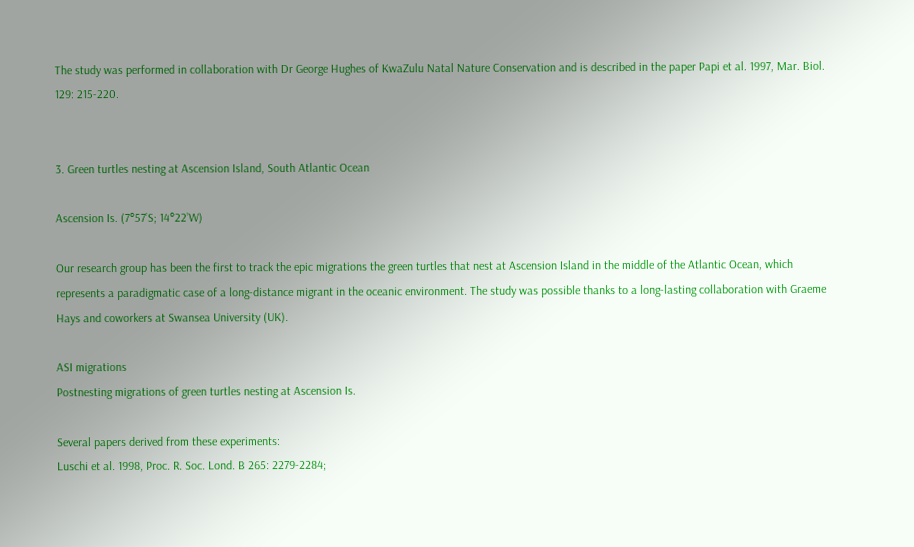The study was performed in collaboration with Dr George Hughes of KwaZulu Natal Nature Conservation and is described in the paper Papi et al. 1997, Mar. Biol. 129: 215-220.


3. Green turtles nesting at Ascension Island, South Atlantic Ocean

Ascension Is. (7°57’S; 14°22’W)

Our research group has been the first to track the epic migrations the green turtles that nest at Ascension Island in the middle of the Atlantic Ocean, which represents a paradigmatic case of a long-distance migrant in the oceanic environment. The study was possible thanks to a long-lasting collaboration with Graeme Hays and coworkers at Swansea University (UK).

ASI migrations
Postnesting migrations of green turtles nesting at Ascension Is.

Several papers derived from these experiments:
Luschi et al. 1998, Proc. R. Soc. Lond. B 265: 2279-2284;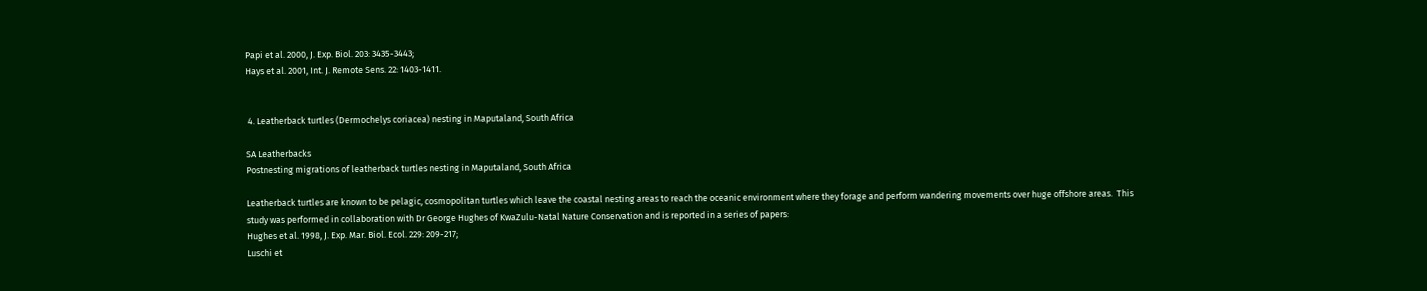Papi et al. 2000, J. Exp. Biol. 203: 3435-3443;
Hays et al. 2001, Int. J. Remote Sens. 22: 1403-1411.


 4. Leatherback turtles (Dermochelys coriacea) nesting in Maputaland, South Africa

SA Leatherbacks
Postnesting migrations of leatherback turtles nesting in Maputaland, South Africa

Leatherback turtles are known to be pelagic, cosmopolitan turtles which leave the coastal nesting areas to reach the oceanic environment where they forage and perform wandering movements over huge offshore areas.  This study was performed in collaboration with Dr George Hughes of KwaZulu-Natal Nature Conservation and is reported in a series of papers:
Hughes et al. 1998, J. Exp. Mar. Biol. Ecol. 229: 209-217;
Luschi et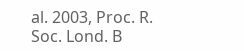al. 2003, Proc. R. Soc. Lond. B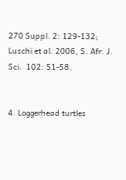270 Suppl. 2: 129-132;
Luschi et al. 2006, S. Afr. J. Sci.  102: 51-58.


4. Loggerhead turtles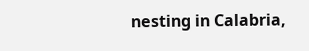nesting in Calabria,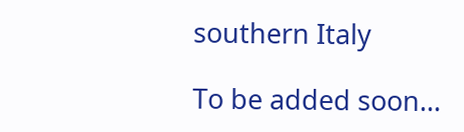southern Italy

To be added soon…